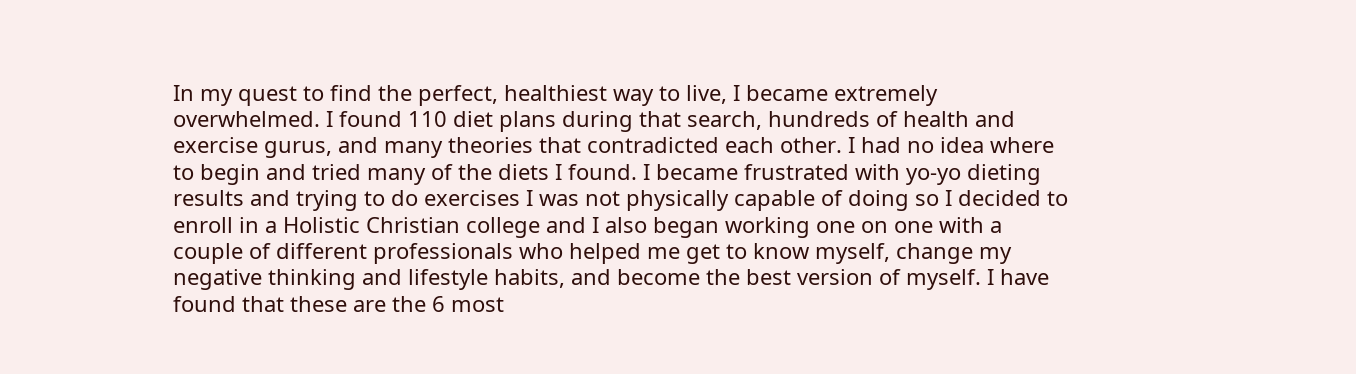In my quest to find the perfect, healthiest way to live, I became extremely overwhelmed. I found 110 diet plans during that search, hundreds of health and exercise gurus, and many theories that contradicted each other. I had no idea where to begin and tried many of the diets I found. I became frustrated with yo-yo dieting results and trying to do exercises I was not physically capable of doing so I decided to enroll in a Holistic Christian college and I also began working one on one with a couple of different professionals who helped me get to know myself, change my negative thinking and lifestyle habits, and become the best version of myself. I have found that these are the 6 most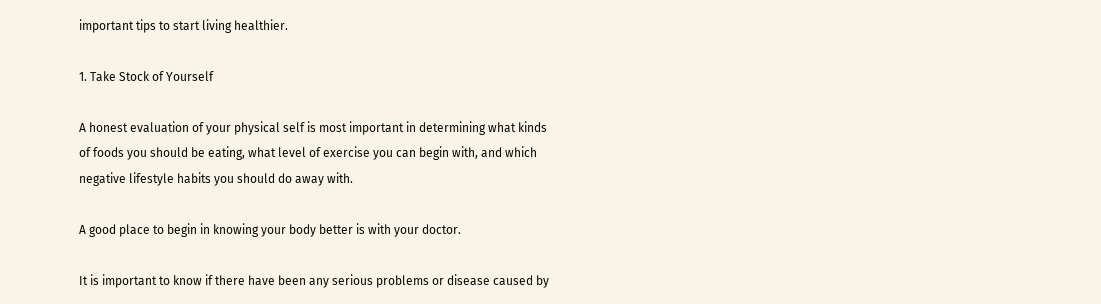important tips to start living healthier.

1. Take Stock of Yourself

A honest evaluation of your physical self is most important in determining what kinds of foods you should be eating, what level of exercise you can begin with, and which negative lifestyle habits you should do away with.

A good place to begin in knowing your body better is with your doctor.

It is important to know if there have been any serious problems or disease caused by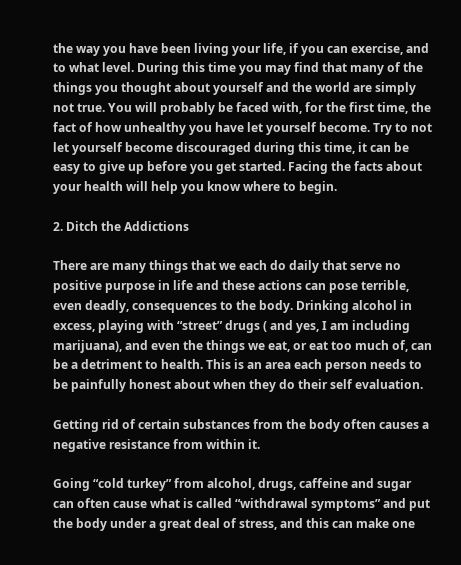the way you have been living your life, if you can exercise, and to what level. During this time you may find that many of the things you thought about yourself and the world are simply not true. You will probably be faced with, for the first time, the fact of how unhealthy you have let yourself become. Try to not let yourself become discouraged during this time, it can be easy to give up before you get started. Facing the facts about your health will help you know where to begin.

2. Ditch the Addictions

There are many things that we each do daily that serve no positive purpose in life and these actions can pose terrible, even deadly, consequences to the body. Drinking alcohol in excess, playing with “street” drugs ( and yes, I am including marijuana), and even the things we eat, or eat too much of, can be a detriment to health. This is an area each person needs to be painfully honest about when they do their self evaluation.

Getting rid of certain substances from the body often causes a negative resistance from within it.

Going “cold turkey” from alcohol, drugs, caffeine and sugar can often cause what is called “withdrawal symptoms” and put the body under a great deal of stress, and this can make one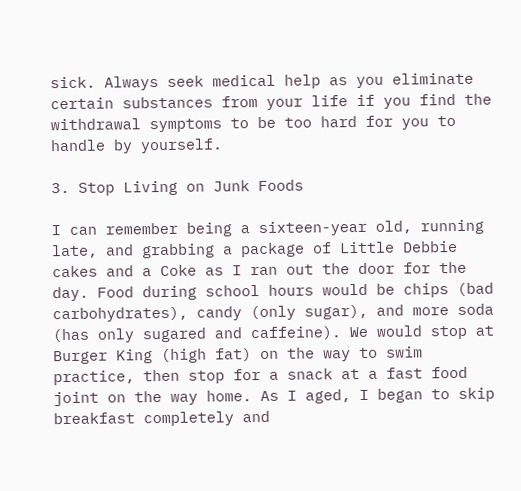sick. Always seek medical help as you eliminate certain substances from your life if you find the withdrawal symptoms to be too hard for you to handle by yourself.

3. Stop Living on Junk Foods

I can remember being a sixteen-year old, running late, and grabbing a package of Little Debbie cakes and a Coke as I ran out the door for the day. Food during school hours would be chips (bad carbohydrates), candy (only sugar), and more soda (has only sugared and caffeine). We would stop at Burger King (high fat) on the way to swim practice, then stop for a snack at a fast food joint on the way home. As I aged, I began to skip breakfast completely and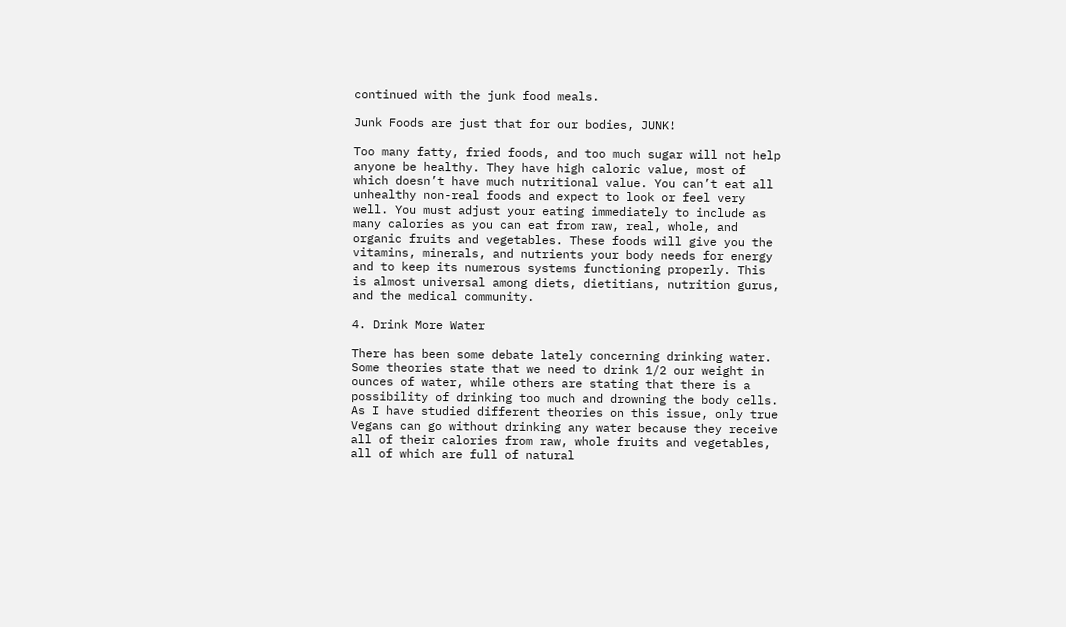continued with the junk food meals.

Junk Foods are just that for our bodies, JUNK!

Too many fatty, fried foods, and too much sugar will not help anyone be healthy. They have high caloric value, most of which doesn’t have much nutritional value. You can’t eat all unhealthy non-real foods and expect to look or feel very well. You must adjust your eating immediately to include as many calories as you can eat from raw, real, whole, and organic fruits and vegetables. These foods will give you the vitamins, minerals, and nutrients your body needs for energy and to keep its numerous systems functioning properly. This is almost universal among diets, dietitians, nutrition gurus, and the medical community.

4. Drink More Water

There has been some debate lately concerning drinking water. Some theories state that we need to drink 1/2 our weight in ounces of water, while others are stating that there is a possibility of drinking too much and drowning the body cells. As I have studied different theories on this issue, only true Vegans can go without drinking any water because they receive all of their calories from raw, whole fruits and vegetables, all of which are full of natural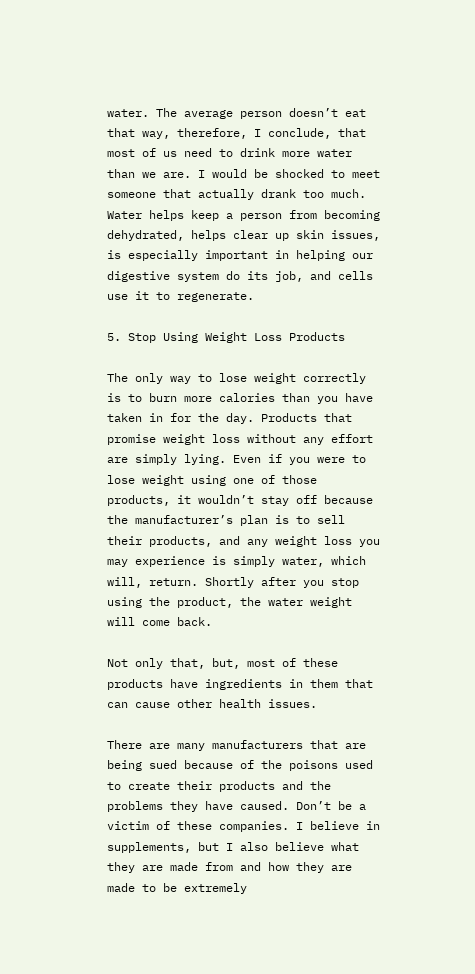water. The average person doesn’t eat that way, therefore, I conclude, that most of us need to drink more water than we are. I would be shocked to meet someone that actually drank too much. Water helps keep a person from becoming dehydrated, helps clear up skin issues, is especially important in helping our digestive system do its job, and cells use it to regenerate.

5. Stop Using Weight Loss Products

The only way to lose weight correctly is to burn more calories than you have taken in for the day. Products that promise weight loss without any effort are simply lying. Even if you were to lose weight using one of those products, it wouldn’t stay off because the manufacturer’s plan is to sell their products, and any weight loss you may experience is simply water, which will, return. Shortly after you stop using the product, the water weight will come back.

Not only that, but, most of these products have ingredients in them that can cause other health issues.

There are many manufacturers that are being sued because of the poisons used to create their products and the problems they have caused. Don’t be a victim of these companies. I believe in supplements, but I also believe what they are made from and how they are made to be extremely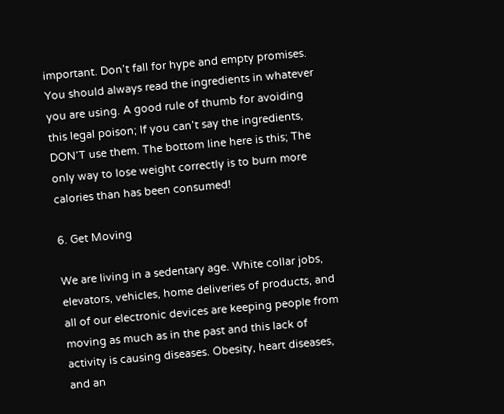important. Don’t fall for hype and empty promises. You should always read the ingredients in whatever you are using. A good rule of thumb for avoiding this legal poison; If you can’t say the ingredients, DON’T use them. The bottom line here is this; The only way to lose weight correctly is to burn more calories than has been consumed!

6. Get Moving

We are living in a sedentary age. White collar jobs, elevators, vehicles, home deliveries of products, and all of our electronic devices are keeping people from moving as much as in the past and this lack of activity is causing diseases. Obesity, heart diseases, and an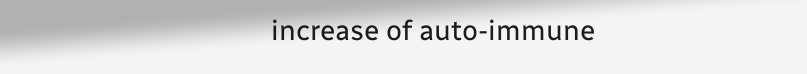increase of auto-immune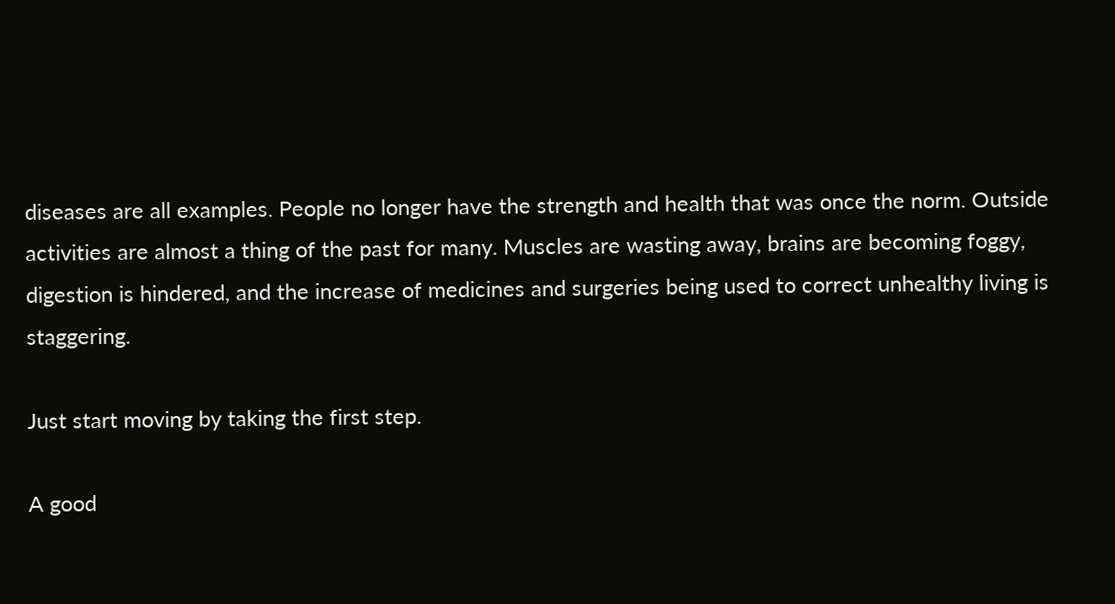diseases are all examples. People no longer have the strength and health that was once the norm. Outside activities are almost a thing of the past for many. Muscles are wasting away, brains are becoming foggy, digestion is hindered, and the increase of medicines and surgeries being used to correct unhealthy living is staggering.

Just start moving by taking the first step.

A good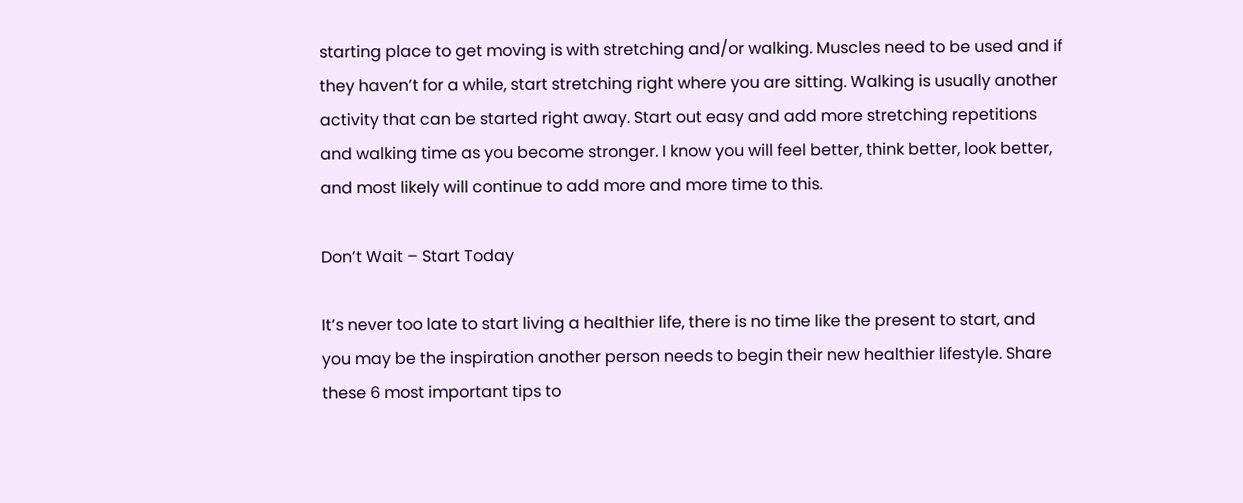starting place to get moving is with stretching and/or walking. Muscles need to be used and if they haven’t for a while, start stretching right where you are sitting. Walking is usually another activity that can be started right away. Start out easy and add more stretching repetitions and walking time as you become stronger. I know you will feel better, think better, look better, and most likely will continue to add more and more time to this.

Don’t Wait – Start Today

It’s never too late to start living a healthier life, there is no time like the present to start, and you may be the inspiration another person needs to begin their new healthier lifestyle. Share these 6 most important tips to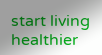start living healthier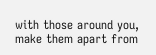with those around you, make them apart from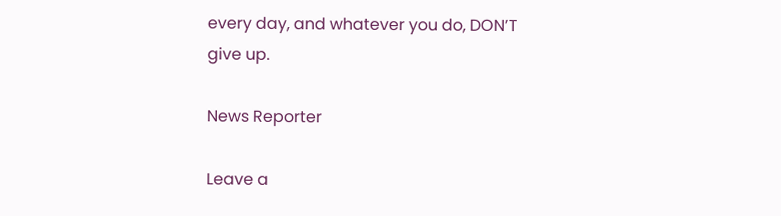every day, and whatever you do, DON’T give up.

News Reporter

Leave a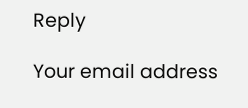Reply

Your email address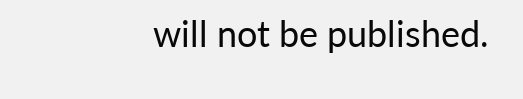will not be published.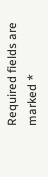Required fields are marked *